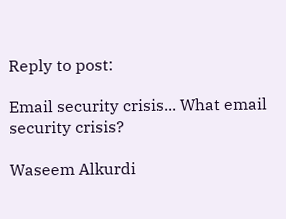Reply to post:

Email security crisis... What email security crisis?

Waseem Alkurdi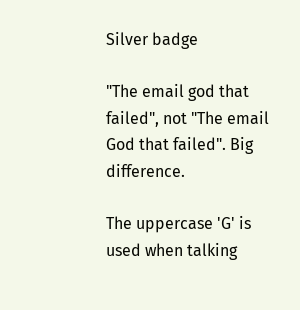Silver badge

"The email god that failed", not "The email God that failed". Big difference.

The uppercase 'G' is used when talking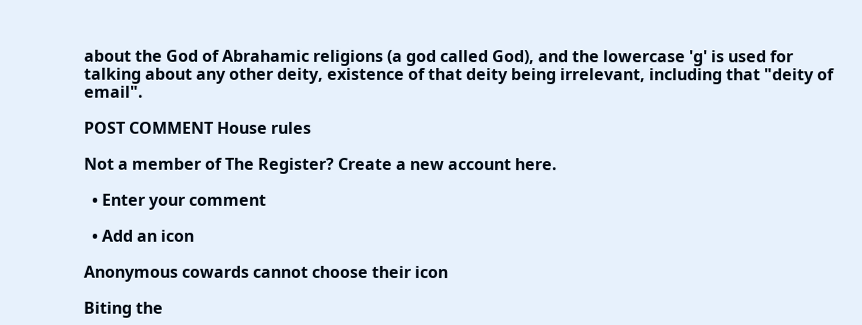about the God of Abrahamic religions (a god called God), and the lowercase 'g' is used for talking about any other deity, existence of that deity being irrelevant, including that "deity of email".

POST COMMENT House rules

Not a member of The Register? Create a new account here.

  • Enter your comment

  • Add an icon

Anonymous cowards cannot choose their icon

Biting the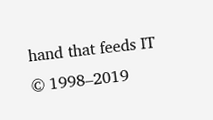hand that feeds IT © 1998–2019